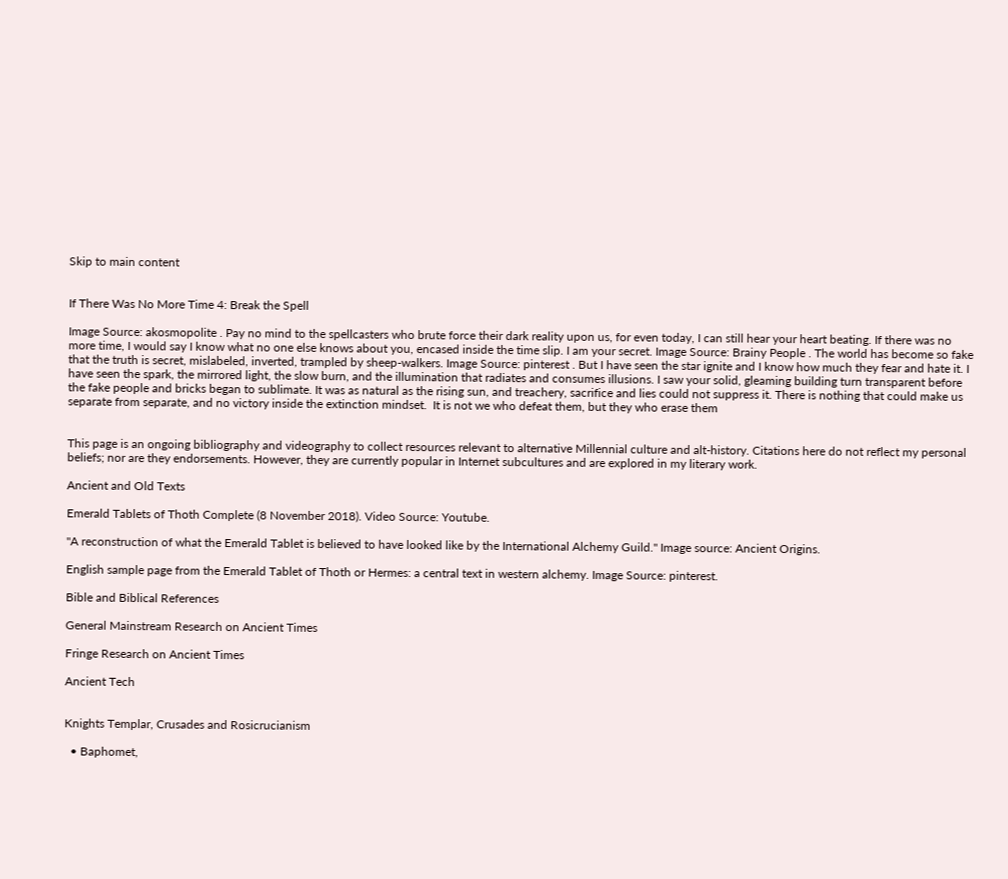Skip to main content


If There Was No More Time 4: Break the Spell

Image Source: akosmopolite . Pay no mind to the spellcasters who brute force their dark reality upon us, for even today, I can still hear your heart beating. If there was no more time, I would say I know what no one else knows about you, encased inside the time slip. I am your secret. Image Source: Brainy People . The world has become so fake that the truth is secret, mislabeled, inverted, trampled by sheep-walkers. Image Source: pinterest . But I have seen the star ignite and I know how much they fear and hate it. I have seen the spark, the mirrored light, the slow burn, and the illumination that radiates and consumes illusions. I saw your solid, gleaming building turn transparent before the fake people and bricks began to sublimate. It was as natural as the rising sun, and treachery, sacrifice and lies could not suppress it. There is nothing that could make us separate from separate, and no victory inside the extinction mindset.  It is not we who defeat them, but they who erase them


This page is an ongoing bibliography and videography to collect resources relevant to alternative Millennial culture and alt-history. Citations here do not reflect my personal beliefs; nor are they endorsements. However, they are currently popular in Internet subcultures and are explored in my literary work.

Ancient and Old Texts

Emerald Tablets of Thoth Complete (8 November 2018). Video Source: Youtube.

"A reconstruction of what the Emerald Tablet is believed to have looked like by the International Alchemy Guild." Image source: Ancient Origins.

English sample page from the Emerald Tablet of Thoth or Hermes: a central text in western alchemy. Image Source: pinterest.

Bible and Biblical References

General Mainstream Research on Ancient Times

Fringe Research on Ancient Times

Ancient Tech


Knights Templar, Crusades and Rosicrucianism

  • Baphomet,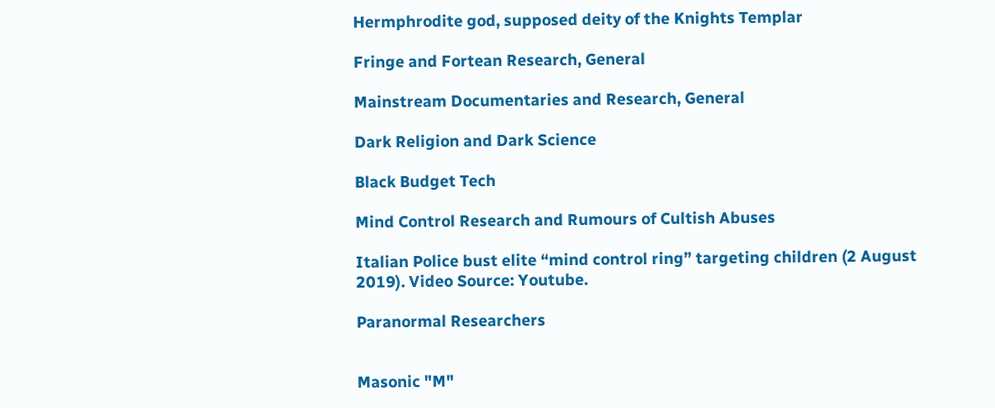Hermphrodite god, supposed deity of the Knights Templar

Fringe and Fortean Research, General

Mainstream Documentaries and Research, General

Dark Religion and Dark Science

Black Budget Tech

Mind Control Research and Rumours of Cultish Abuses

Italian Police bust elite “mind control ring” targeting children (2 August 2019). Video Source: Youtube.

Paranormal Researchers


Masonic "M"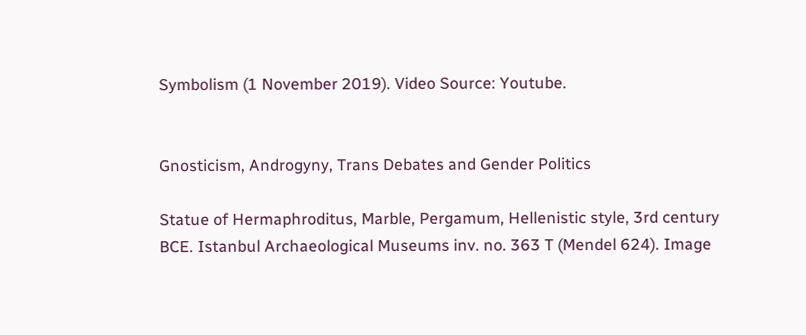Symbolism (1 November 2019). Video Source: Youtube.


Gnosticism, Androgyny, Trans Debates and Gender Politics

Statue of Hermaphroditus, Marble, Pergamum, Hellenistic style, 3rd century BCE. Istanbul Archaeological Museums inv. no. 363 T (Mendel 624). Image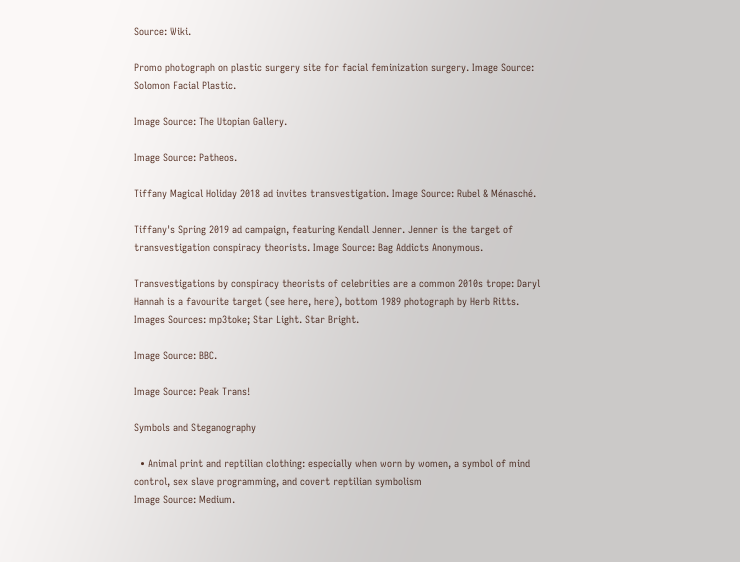Source: Wiki.

Promo photograph on plastic surgery site for facial feminization surgery. Image Source: Solomon Facial Plastic.

Image Source: The Utopian Gallery.

Image Source: Patheos.

Tiffany Magical Holiday 2018 ad invites transvestigation. Image Source: Rubel & Ménasché.

Tiffany's Spring 2019 ad campaign, featuring Kendall Jenner. Jenner is the target of transvestigation conspiracy theorists. Image Source: Bag Addicts Anonymous.

Transvestigations by conspiracy theorists of celebrities are a common 2010s trope: Daryl Hannah is a favourite target (see here, here), bottom 1989 photograph by Herb Ritts. Images Sources: mp3toke; Star Light. Star Bright.

Image Source: BBC.

Image Source: Peak Trans!

Symbols and Steganography

  • Animal print and reptilian clothing: especially when worn by women, a symbol of mind control, sex slave programming, and covert reptilian symbolism
Image Source: Medium.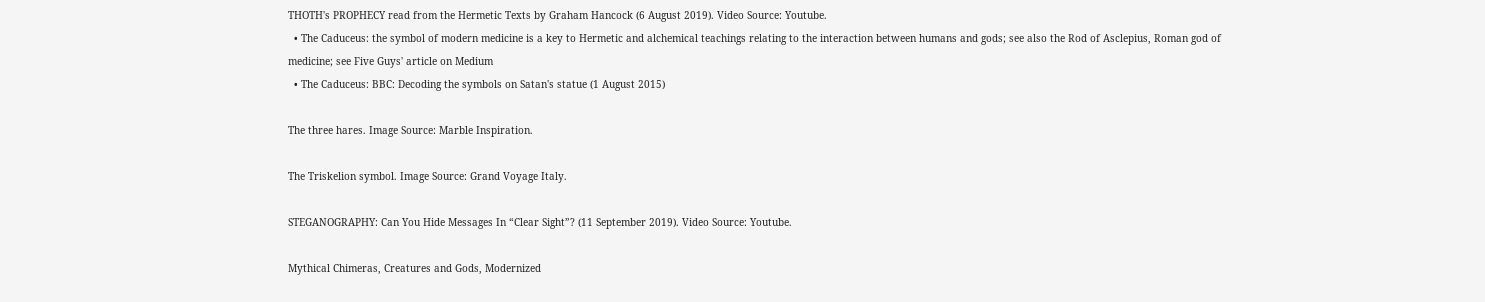THOTH's PROPHECY read from the Hermetic Texts by Graham Hancock (6 August 2019). Video Source: Youtube.
  • The Caduceus: the symbol of modern medicine is a key to Hermetic and alchemical teachings relating to the interaction between humans and gods; see also the Rod of Asclepius, Roman god of medicine; see Five Guys' article on Medium
  • The Caduceus: BBC: Decoding the symbols on Satan's statue (1 August 2015)

The three hares. Image Source: Marble Inspiration.

The Triskelion symbol. Image Source: Grand Voyage Italy.

STEGANOGRAPHY: Can You Hide Messages In “Clear Sight”? (11 September 2019). Video Source: Youtube.

Mythical Chimeras, Creatures and Gods, Modernized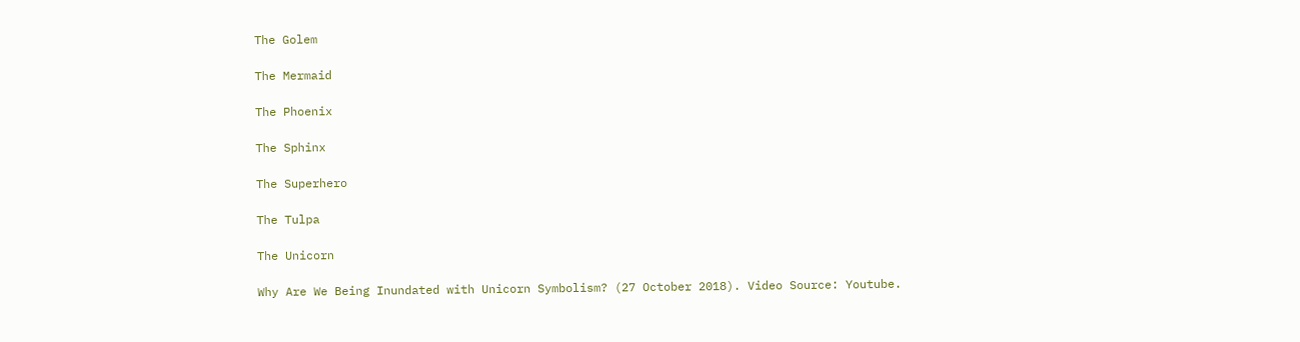The Golem

The Mermaid

The Phoenix

The Sphinx

The Superhero

The Tulpa

The Unicorn

Why Are We Being Inundated with Unicorn Symbolism? (27 October 2018). Video Source: Youtube.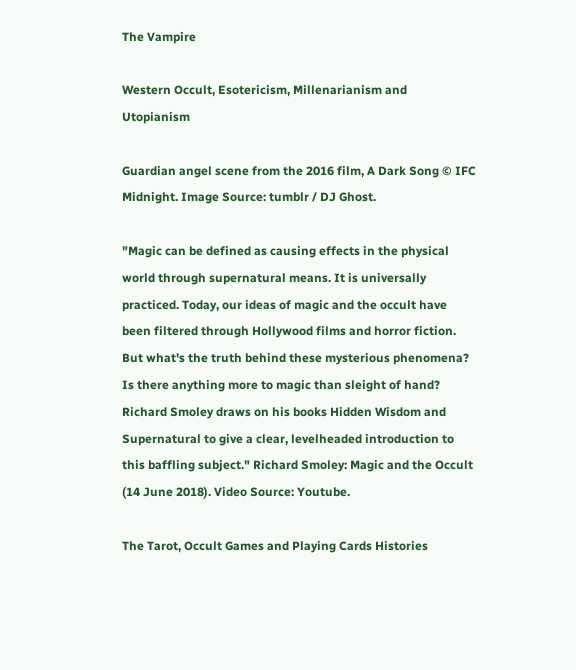The Vampire

Western Occult, Esotericism, Millenarianism and Utopianism

Guardian angel scene from the 2016 film, A Dark Song © IFC Midnight. Image Source: tumblr / DJ Ghost.

"Magic can be defined as causing effects in the physical world through supernatural means. It is universally practiced. Today, our ideas of magic and the occult have been filtered through Hollywood films and horror fiction. But what's the truth behind these mysterious phenomena? Is there anything more to magic than sleight of hand? Richard Smoley draws on his books Hidden Wisdom and Supernatural to give a clear, levelheaded introduction to this baffling subject." Richard Smoley: Magic and the Occult (14 June 2018). Video Source: Youtube.

The Tarot, Occult Games and Playing Cards Histories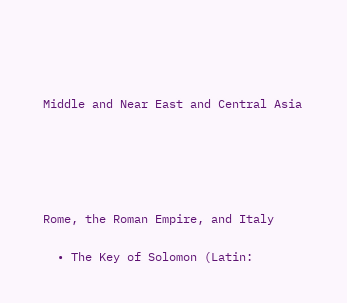Middle and Near East and Central Asia





Rome, the Roman Empire, and Italy

  • The Key of Solomon (Latin: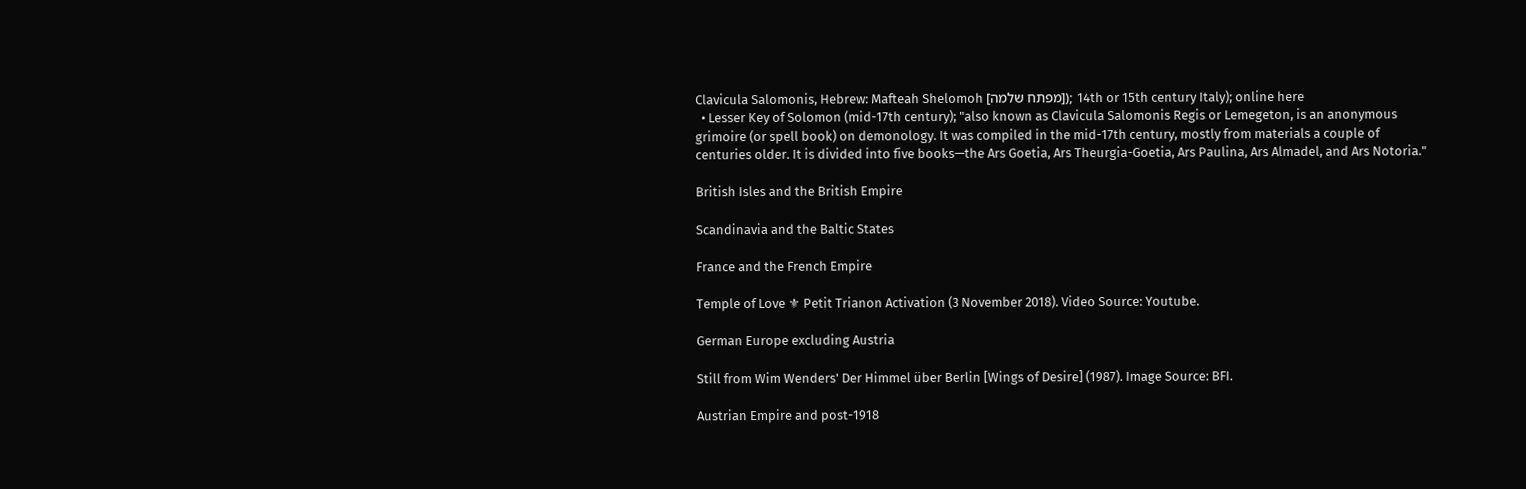Clavicula Salomonis, Hebrew: Mafteah Shelomoh [מפתח שלמה]); 14th or 15th century Italy); online here
  • Lesser Key of Solomon (mid-17th century); "also known as Clavicula Salomonis Regis or Lemegeton, is an anonymous grimoire (or spell book) on demonology. It was compiled in the mid-17th century, mostly from materials a couple of centuries older. It is divided into five books—the Ars Goetia, Ars Theurgia-Goetia, Ars Paulina, Ars Almadel, and Ars Notoria."

British Isles and the British Empire

Scandinavia and the Baltic States

France and the French Empire

Temple of Love ⚜ Petit Trianon Activation (3 November 2018). Video Source: Youtube.

German Europe excluding Austria

Still from Wim Wenders' Der Himmel über Berlin [Wings of Desire] (1987). Image Source: BFI.

Austrian Empire and post-1918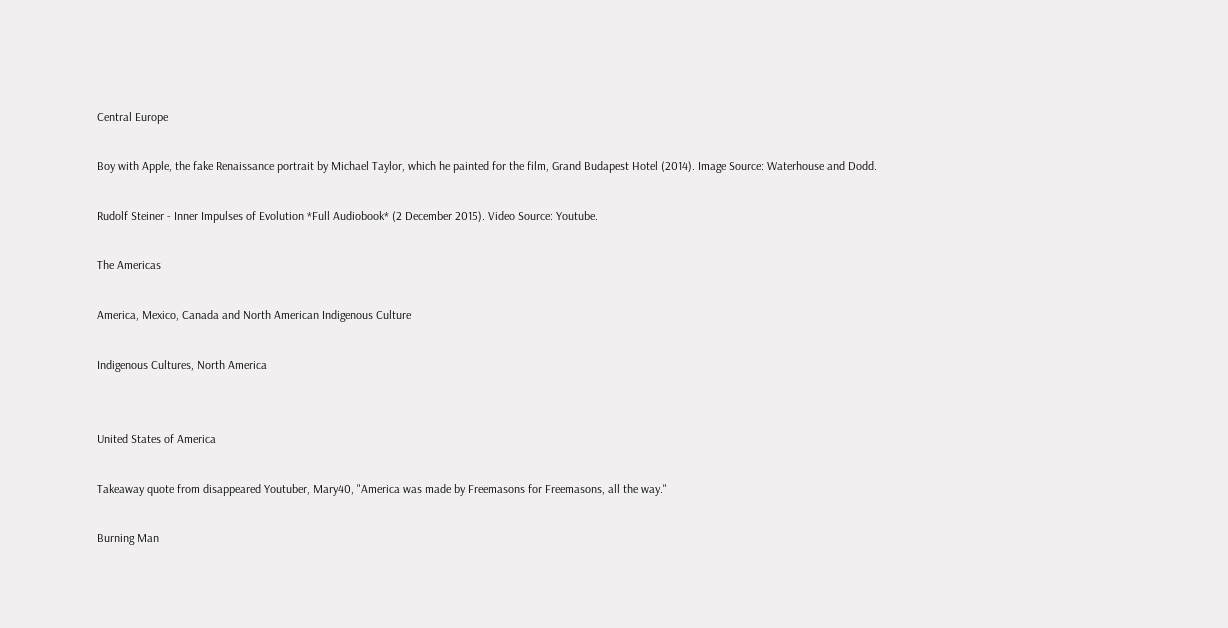Central Europe

Boy with Apple, the fake Renaissance portrait by Michael Taylor, which he painted for the film, Grand Budapest Hotel (2014). Image Source: Waterhouse and Dodd.

Rudolf Steiner - Inner Impulses of Evolution *Full Audiobook* (2 December 2015). Video Source: Youtube.

The Americas

America, Mexico, Canada and North American Indigenous Culture

Indigenous Cultures, North America


United States of America

Takeaway quote from disappeared Youtuber, Mary40, "America was made by Freemasons for Freemasons, all the way."

Burning Man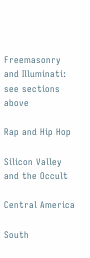Freemasonry and Illuminati: see sections above

Rap and Hip Hop

Silicon Valley and the Occult

Central America

South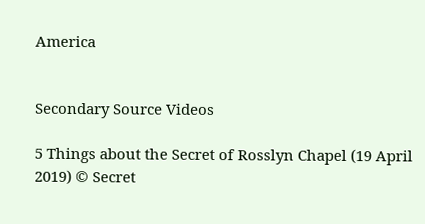America


Secondary Source Videos

5 Things about the Secret of Rosslyn Chapel (19 April 2019) © Secret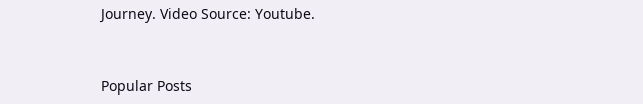Journey. Video Source: Youtube.


Popular Posts